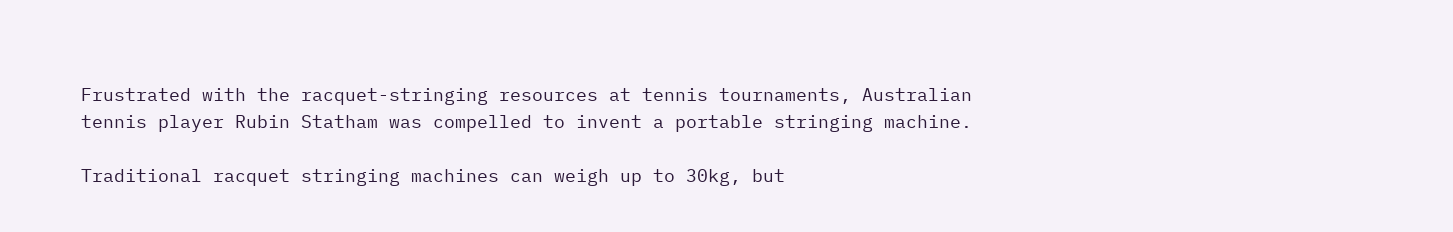Frustrated with the racquet-stringing resources at tennis tournaments, Australian tennis player Rubin Statham was compelled to invent a portable stringing machine.

Traditional racquet stringing machines can weigh up to 30kg, but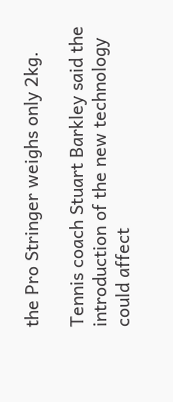the Pro Stringer weighs only 2kg.

Tennis coach Stuart Barkley said the introduction of the new technology could affect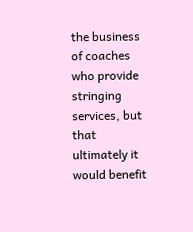the business of coaches who provide stringing services, but that ultimately it would benefit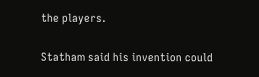the players.

Statham said his invention could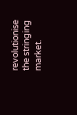revolutionise the stringing market.